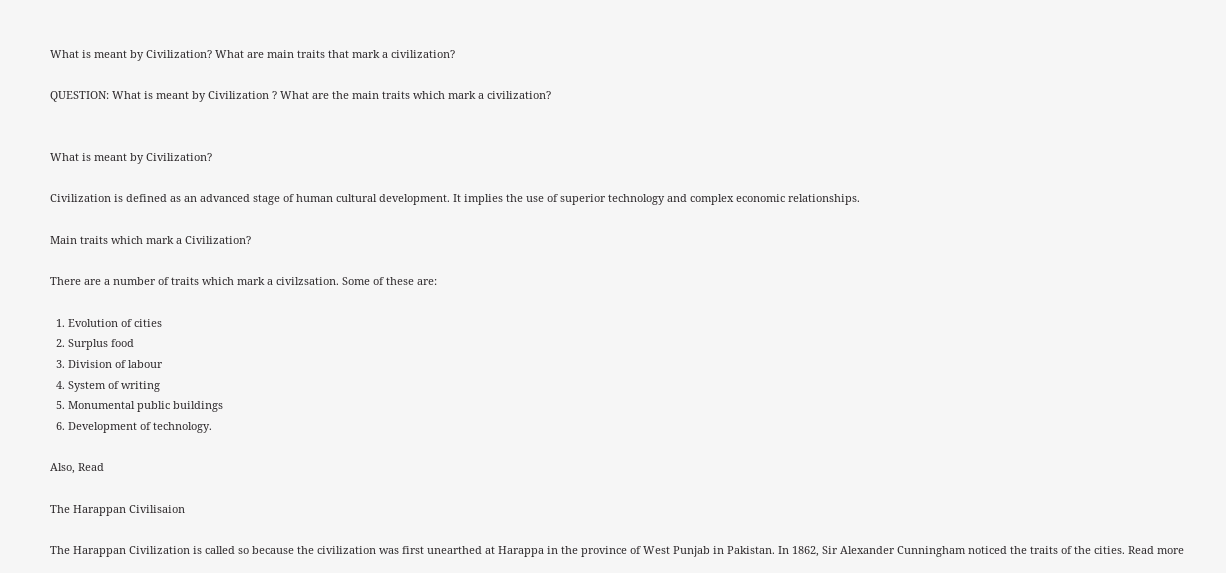What is meant by Civilization? What are main traits that mark a civilization?

QUESTION: What is meant by Civilization ? What are the main traits which mark a civilization?


What is meant by Civilization?

Civilization is defined as an advanced stage of human cultural development. It implies the use of superior technology and complex economic relationships.

Main traits which mark a Civilization?

There are a number of traits which mark a civilzsation. Some of these are:

  1. Evolution of cities
  2. Surplus food
  3. Division of labour
  4. System of writing
  5. Monumental public buildings
  6. Development of technology.

Also, Read

The Harappan Civilisaion

The Harappan Civilization is called so because the civilization was first unearthed at Harappa in the province of West Punjab in Pakistan. In 1862, Sir Alexander Cunningham noticed the traits of the cities. Read more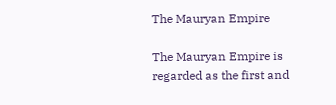The Mauryan Empire

The Mauryan Empire is regarded as the first and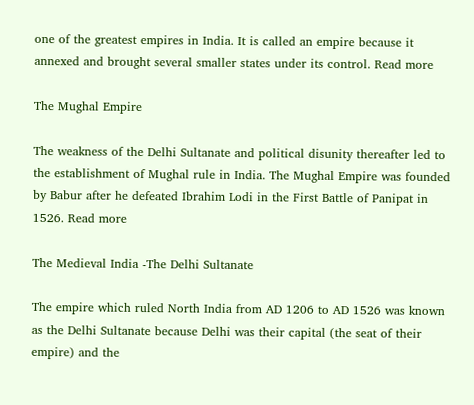one of the greatest empires in India. It is called an empire because it annexed and brought several smaller states under its control. Read more

The Mughal Empire

The weakness of the Delhi Sultanate and political disunity thereafter led to the establishment of Mughal rule in India. The Mughal Empire was founded by Babur after he defeated Ibrahim Lodi in the First Battle of Panipat in 1526. Read more

The Medieval India -The Delhi Sultanate

The empire which ruled North India from AD 1206 to AD 1526 was known as the Delhi Sultanate because Delhi was their capital (the seat of their empire) and the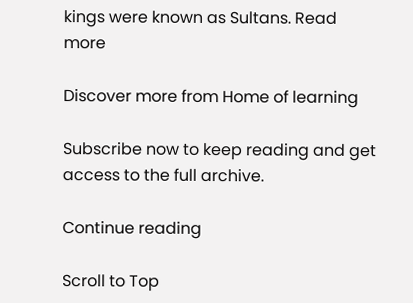kings were known as Sultans. Read more

Discover more from Home of learning

Subscribe now to keep reading and get access to the full archive.

Continue reading

Scroll to Top